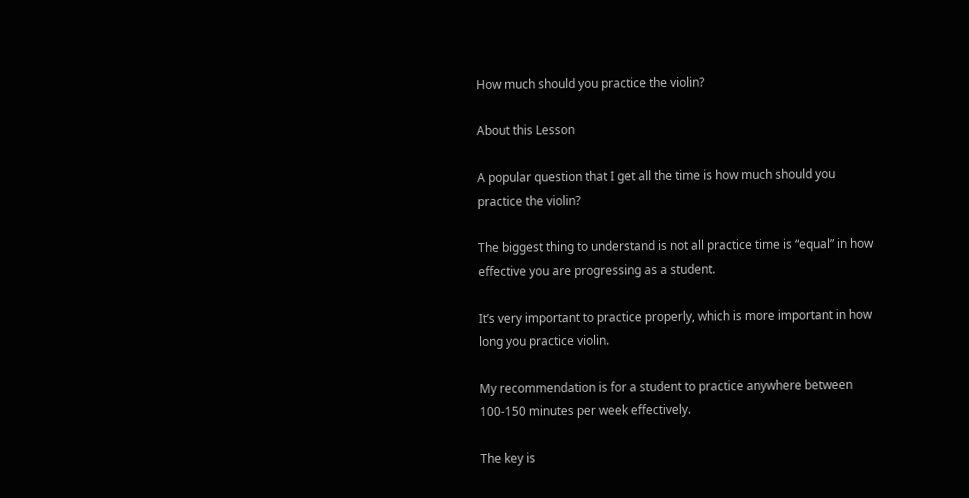How much should you practice the violin?

About this Lesson

A popular question that I get all the time is how much should you practice the violin?

The biggest thing to understand is not all practice time is “equal” in how effective you are progressing as a student.

It’s very important to practice properly, which is more important in how long you practice violin.

My recommendation is for a student to practice anywhere between 100-150 minutes per week effectively.

The key is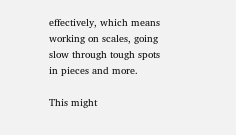effectively, which means working on scales, going slow through tough spots in pieces and more.

This might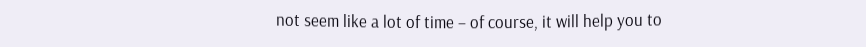not seem like a lot of time – of course, it will help you to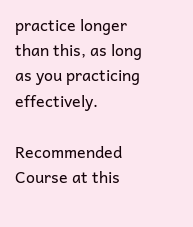practice longer than this, as long as you practicing effectively.

Recommended Course at this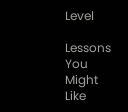Level

Lessons You Might Like